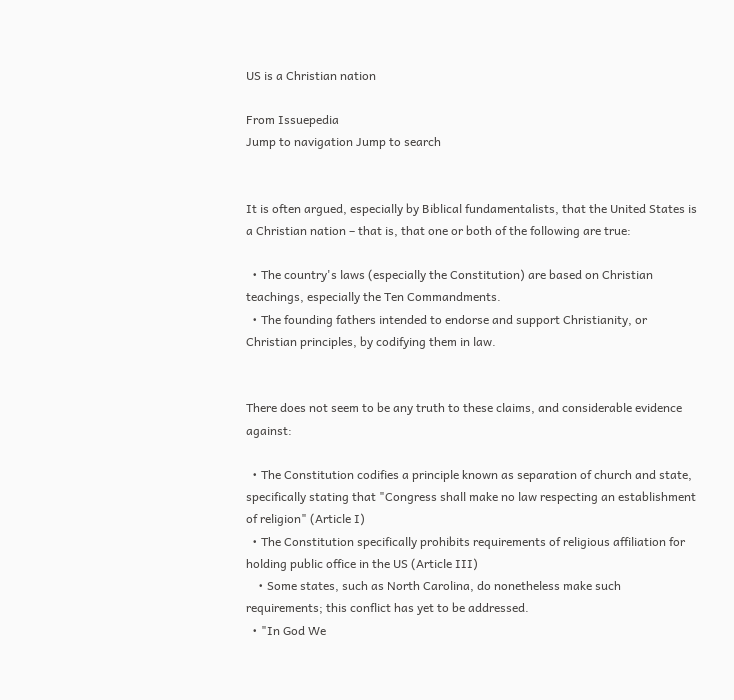US is a Christian nation

From Issuepedia
Jump to navigation Jump to search


It is often argued, especially by Biblical fundamentalists, that the United States is a Christian nation – that is, that one or both of the following are true:

  • The country's laws (especially the Constitution) are based on Christian teachings, especially the Ten Commandments.
  • The founding fathers intended to endorse and support Christianity, or Christian principles, by codifying them in law.


There does not seem to be any truth to these claims, and considerable evidence against:

  • The Constitution codifies a principle known as separation of church and state, specifically stating that "Congress shall make no law respecting an establishment of religion" (Article I)
  • The Constitution specifically prohibits requirements of religious affiliation for holding public office in the US (Article III)
    • Some states, such as North Carolina, do nonetheless make such requirements; this conflict has yet to be addressed.
  • "In God We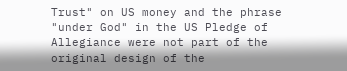Trust" on US money and the phrase "under God" in the US Pledge of Allegiance were not part of the original design of the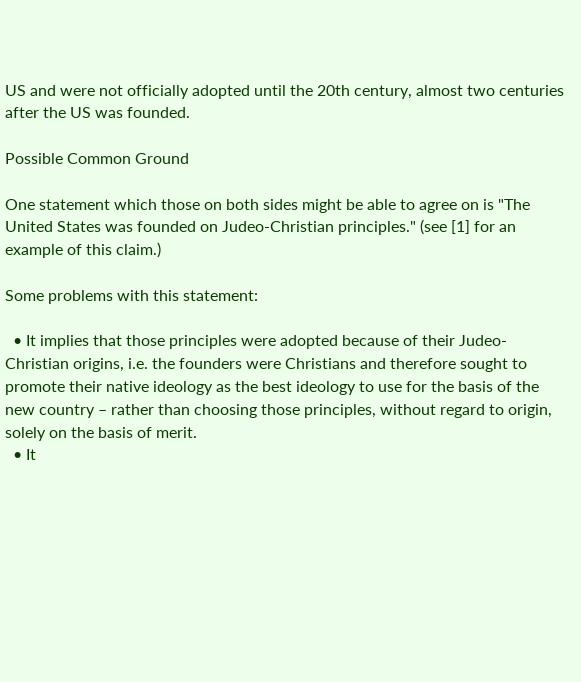US and were not officially adopted until the 20th century, almost two centuries after the US was founded.

Possible Common Ground

One statement which those on both sides might be able to agree on is "The United States was founded on Judeo-Christian principles." (see [1] for an example of this claim.)

Some problems with this statement:

  • It implies that those principles were adopted because of their Judeo-Christian origins, i.e. the founders were Christians and therefore sought to promote their native ideology as the best ideology to use for the basis of the new country – rather than choosing those principles, without regard to origin, solely on the basis of merit.
  • It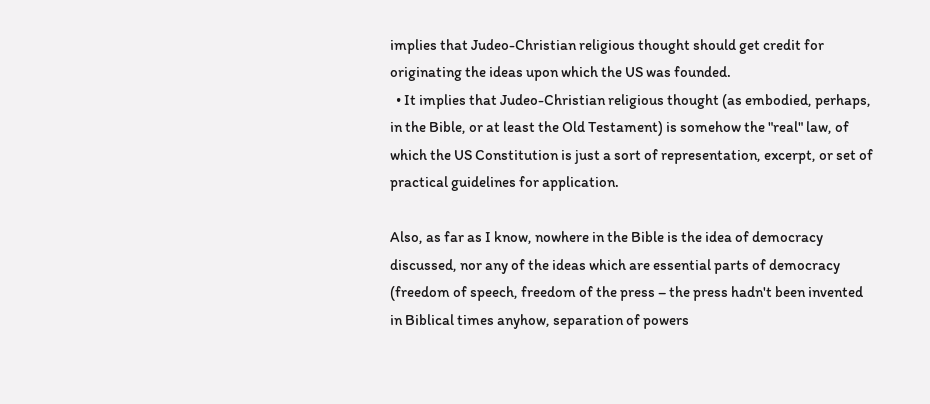implies that Judeo-Christian religious thought should get credit for originating the ideas upon which the US was founded.
  • It implies that Judeo-Christian religious thought (as embodied, perhaps, in the Bible, or at least the Old Testament) is somehow the "real" law, of which the US Constitution is just a sort of representation, excerpt, or set of practical guidelines for application.

Also, as far as I know, nowhere in the Bible is the idea of democracy discussed, nor any of the ideas which are essential parts of democracy (freedom of speech, freedom of the press – the press hadn't been invented in Biblical times anyhow, separation of powers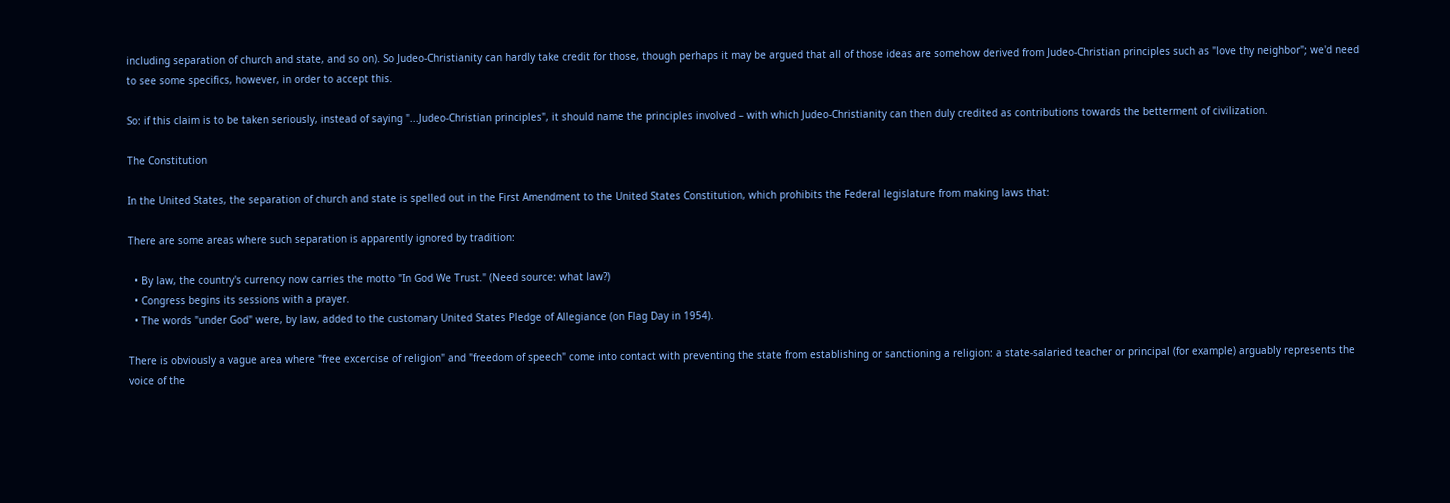including separation of church and state, and so on). So Judeo-Christianity can hardly take credit for those, though perhaps it may be argued that all of those ideas are somehow derived from Judeo-Christian principles such as "love thy neighbor"; we'd need to see some specifics, however, in order to accept this.

So: if this claim is to be taken seriously, instead of saying "...Judeo-Christian principles", it should name the principles involved – with which Judeo-Christianity can then duly credited as contributions towards the betterment of civilization.

The Constitution

In the United States, the separation of church and state is spelled out in the First Amendment to the United States Constitution, which prohibits the Federal legislature from making laws that:

There are some areas where such separation is apparently ignored by tradition:

  • By law, the country's currency now carries the motto "In God We Trust." (Need source: what law?)
  • Congress begins its sessions with a prayer.
  • The words "under God" were, by law, added to the customary United States Pledge of Allegiance (on Flag Day in 1954).

There is obviously a vague area where "free excercise of religion" and "freedom of speech" come into contact with preventing the state from establishing or sanctioning a religion: a state-salaried teacher or principal (for example) arguably represents the voice of the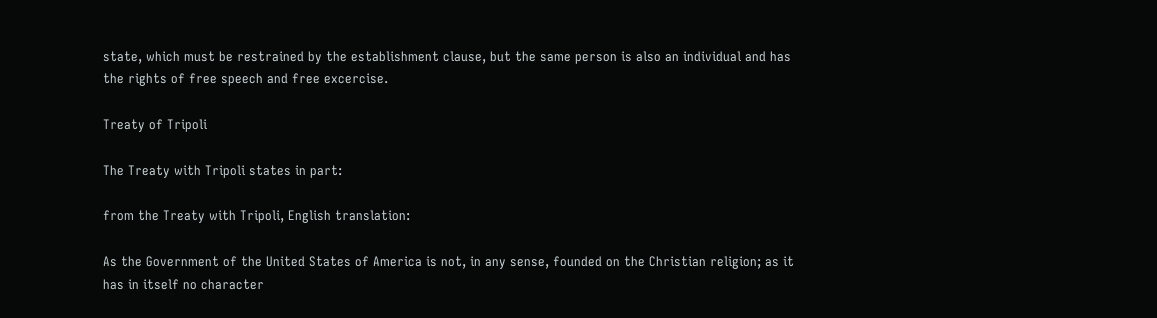state, which must be restrained by the establishment clause, but the same person is also an individual and has the rights of free speech and free excercise.

Treaty of Tripoli

The Treaty with Tripoli states in part:

from the Treaty with Tripoli, English translation:

As the Government of the United States of America is not, in any sense, founded on the Christian religion; as it has in itself no character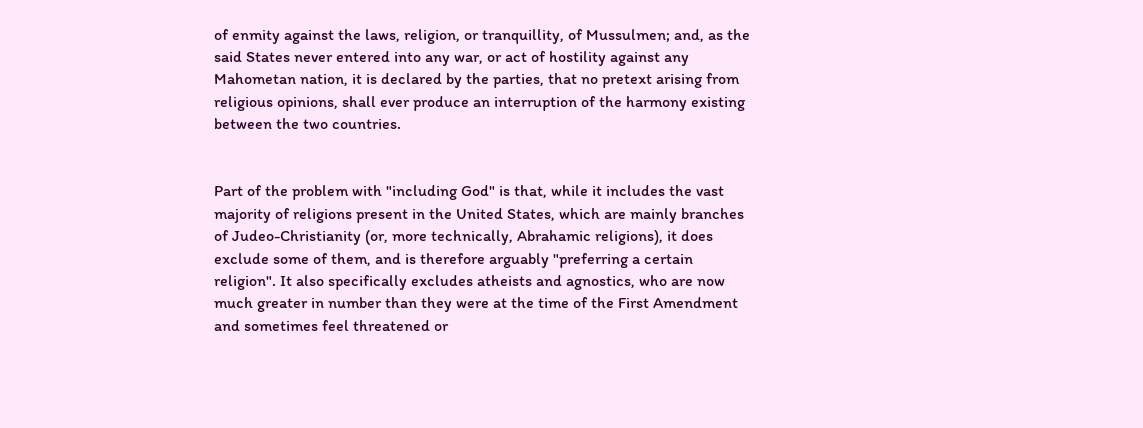of enmity against the laws, religion, or tranquillity, of Mussulmen; and, as the said States never entered into any war, or act of hostility against any Mahometan nation, it is declared by the parties, that no pretext arising from religious opinions, shall ever produce an interruption of the harmony existing between the two countries.


Part of the problem with "including God" is that, while it includes the vast majority of religions present in the United States, which are mainly branches of Judeo-Christianity (or, more technically, Abrahamic religions), it does exclude some of them, and is therefore arguably "preferring a certain religion". It also specifically excludes atheists and agnostics, who are now much greater in number than they were at the time of the First Amendment and sometimes feel threatened or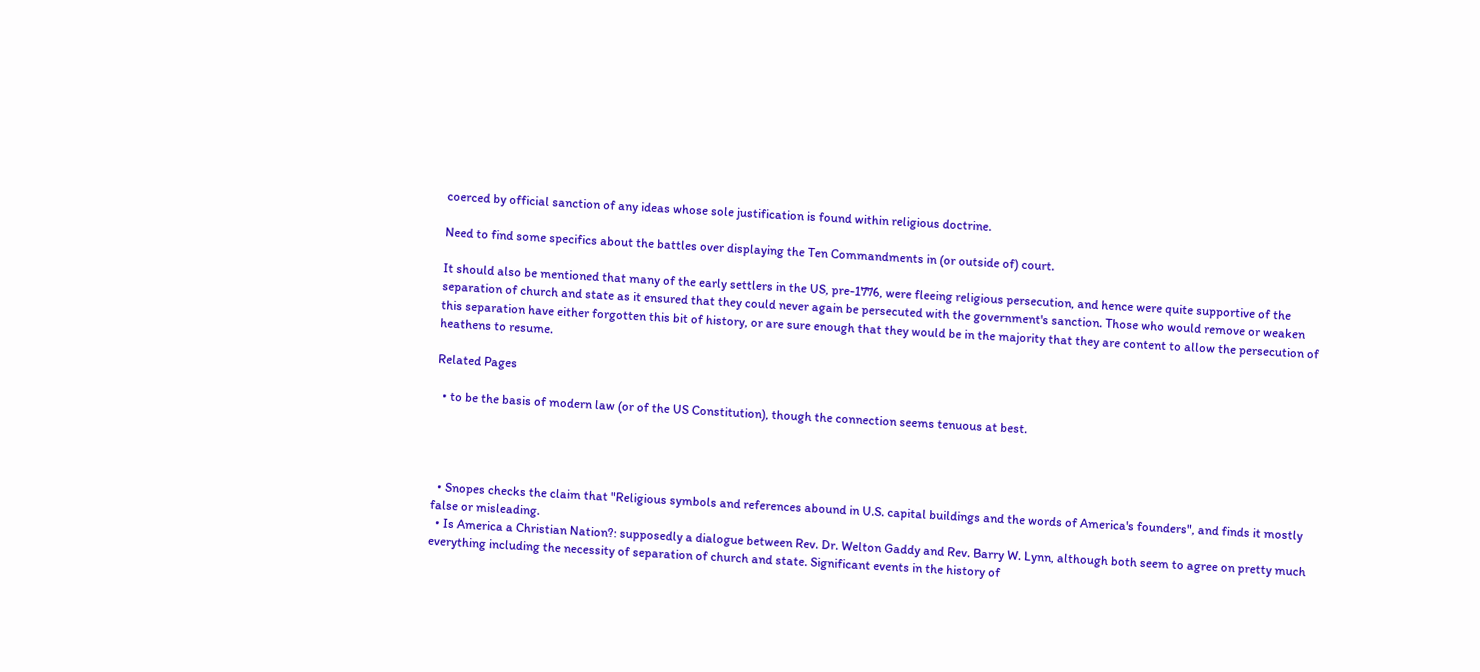coerced by official sanction of any ideas whose sole justification is found within religious doctrine.

Need to find some specifics about the battles over displaying the Ten Commandments in (or outside of) court.

It should also be mentioned that many of the early settlers in the US, pre-1776, were fleeing religious persecution, and hence were quite supportive of the separation of church and state as it ensured that they could never again be persecuted with the government's sanction. Those who would remove or weaken this separation have either forgotten this bit of history, or are sure enough that they would be in the majority that they are content to allow the persecution of heathens to resume.

Related Pages

  • to be the basis of modern law (or of the US Constitution), though the connection seems tenuous at best.




  • Snopes checks the claim that "Religious symbols and references abound in U.S. capital buildings and the words of America's founders", and finds it mostly false or misleading.
  • Is America a Christian Nation?: supposedly a dialogue between Rev. Dr. Welton Gaddy and Rev. Barry W. Lynn, although both seem to agree on pretty much everything including the necessity of separation of church and state. Significant events in the history of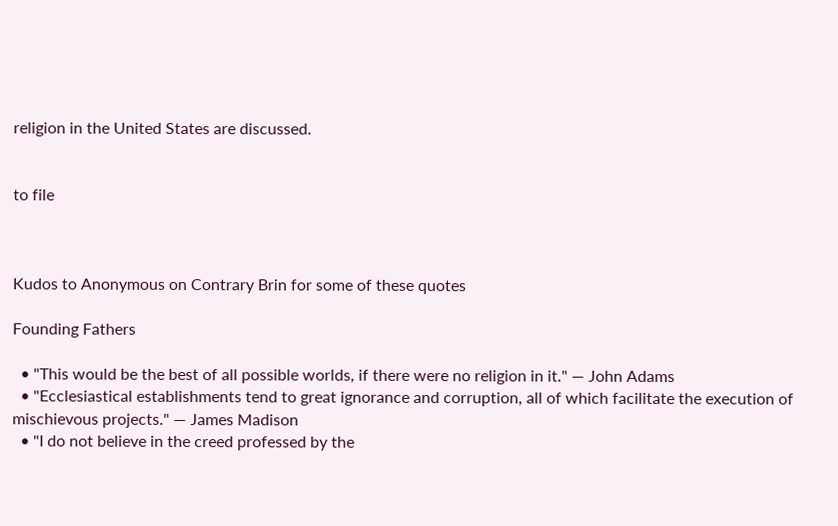religion in the United States are discussed.


to file



Kudos to Anonymous on Contrary Brin for some of these quotes

Founding Fathers

  • "This would be the best of all possible worlds, if there were no religion in it." — John Adams
  • "Ecclesiastical establishments tend to great ignorance and corruption, all of which facilitate the execution of mischievous projects." — James Madison
  • "I do not believe in the creed professed by the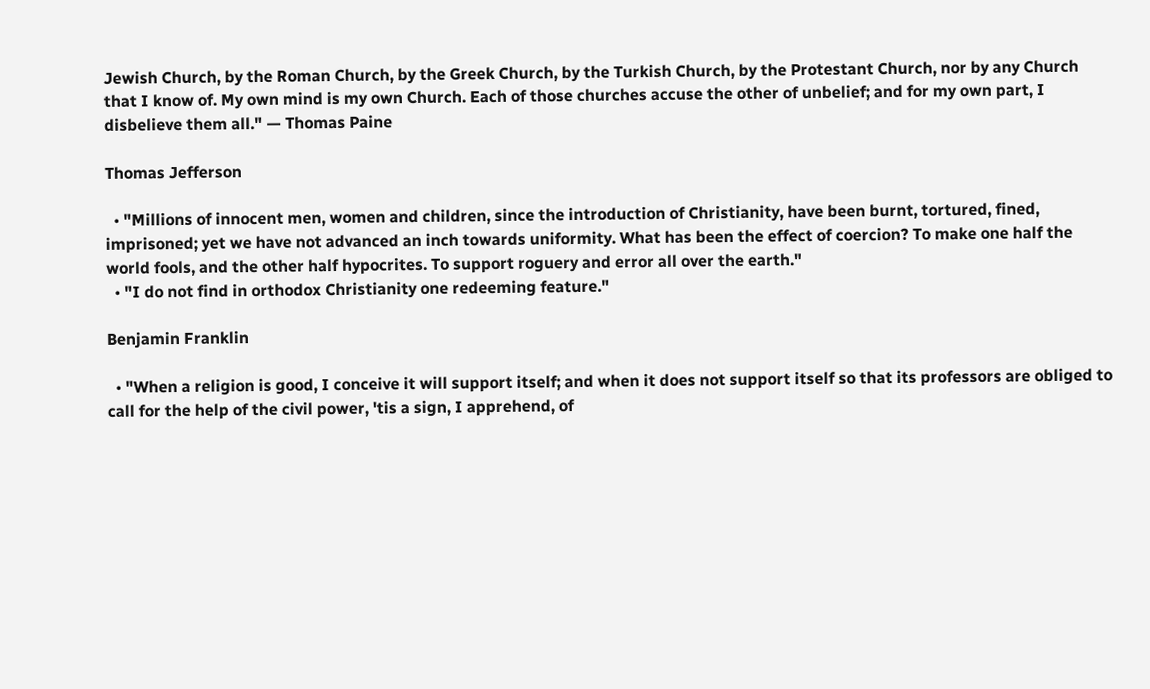Jewish Church, by the Roman Church, by the Greek Church, by the Turkish Church, by the Protestant Church, nor by any Church that I know of. My own mind is my own Church. Each of those churches accuse the other of unbelief; and for my own part, I disbelieve them all." — Thomas Paine

Thomas Jefferson

  • "Millions of innocent men, women and children, since the introduction of Christianity, have been burnt, tortured, fined, imprisoned; yet we have not advanced an inch towards uniformity. What has been the effect of coercion? To make one half the world fools, and the other half hypocrites. To support roguery and error all over the earth."
  • "I do not find in orthodox Christianity one redeeming feature."

Benjamin Franklin

  • "When a religion is good, I conceive it will support itself; and when it does not support itself so that its professors are obliged to call for the help of the civil power, 'tis a sign, I apprehend, of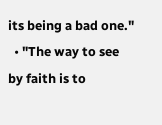its being a bad one."
  • "The way to see by faith is to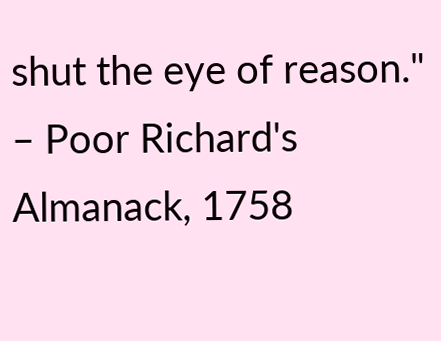shut the eye of reason." – Poor Richard's Almanack, 1758